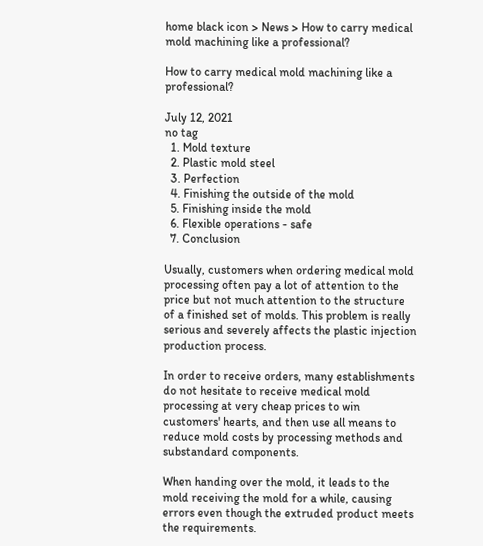home black icon > News > How to carry medical mold machining like a professional?

How to carry medical mold machining like a professional?

July 12, 2021
no tag
  1. Mold texture
  2. Plastic mold steel
  3. Perfection
  4. Finishing the outside of the mold
  5. Finishing inside the mold
  6. Flexible operations - safe
  7. Conclusion

Usually, customers when ordering medical mold processing often pay a lot of attention to the price but not much attention to the structure of a finished set of molds. This problem is really serious and severely affects the plastic injection production process.

In order to receive orders, many establishments do not hesitate to receive medical mold processing at very cheap prices to win customers' hearts, and then use all means to reduce mold costs by processing methods and substandard components.

When handing over the mold, it leads to the mold receiving the mold for a while, causing errors even though the extruded product meets the requirements.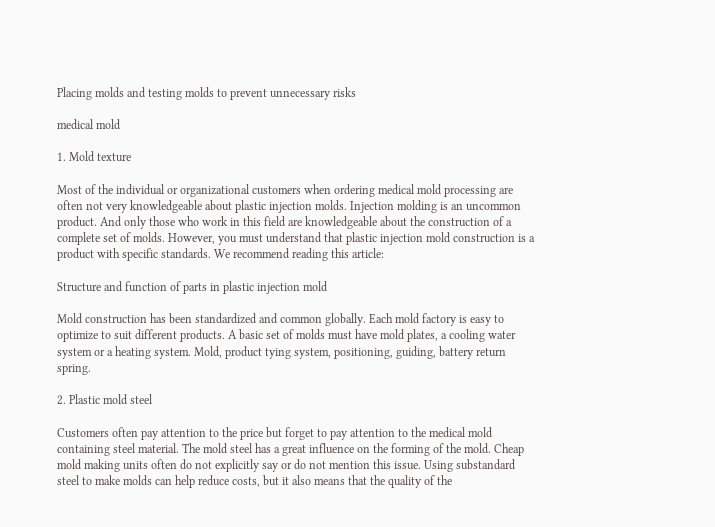Placing molds and testing molds to prevent unnecessary risks

medical mold

1. Mold texture

Most of the individual or organizational customers when ordering medical mold processing are often not very knowledgeable about plastic injection molds. Injection molding is an uncommon product. And only those who work in this field are knowledgeable about the construction of a complete set of molds. However, you must understand that plastic injection mold construction is a product with specific standards. We recommend reading this article:

Structure and function of parts in plastic injection mold

Mold construction has been standardized and common globally. Each mold factory is easy to optimize to suit different products. A basic set of molds must have mold plates, a cooling water system or a heating system. Mold, product tying system, positioning, guiding, battery return spring.

2. Plastic mold steel

Customers often pay attention to the price but forget to pay attention to the medical mold containing steel material. The mold steel has a great influence on the forming of the mold. Cheap mold making units often do not explicitly say or do not mention this issue. Using substandard steel to make molds can help reduce costs, but it also means that the quality of the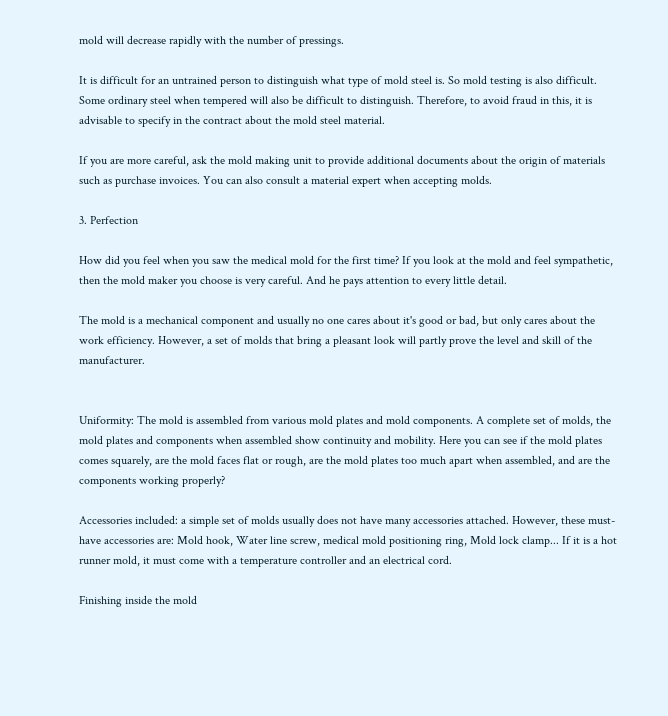mold will decrease rapidly with the number of pressings.

It is difficult for an untrained person to distinguish what type of mold steel is. So mold testing is also difficult. Some ordinary steel when tempered will also be difficult to distinguish. Therefore, to avoid fraud in this, it is advisable to specify in the contract about the mold steel material.

If you are more careful, ask the mold making unit to provide additional documents about the origin of materials such as purchase invoices. You can also consult a material expert when accepting molds.

3. Perfection

How did you feel when you saw the medical mold for the first time? If you look at the mold and feel sympathetic, then the mold maker you choose is very careful. And he pays attention to every little detail.

The mold is a mechanical component and usually no one cares about it's good or bad, but only cares about the work efficiency. However, a set of molds that bring a pleasant look will partly prove the level and skill of the manufacturer.


Uniformity: The mold is assembled from various mold plates and mold components. A complete set of molds, the mold plates and components when assembled show continuity and mobility. Here you can see if the mold plates comes squarely, are the mold faces flat or rough, are the mold plates too much apart when assembled, and are the components working properly?

Accessories included: a simple set of molds usually does not have many accessories attached. However, these must-have accessories are: Mold hook, Water line screw, medical mold positioning ring, Mold lock clamp... If it is a hot runner mold, it must come with a temperature controller and an electrical cord.

Finishing inside the mold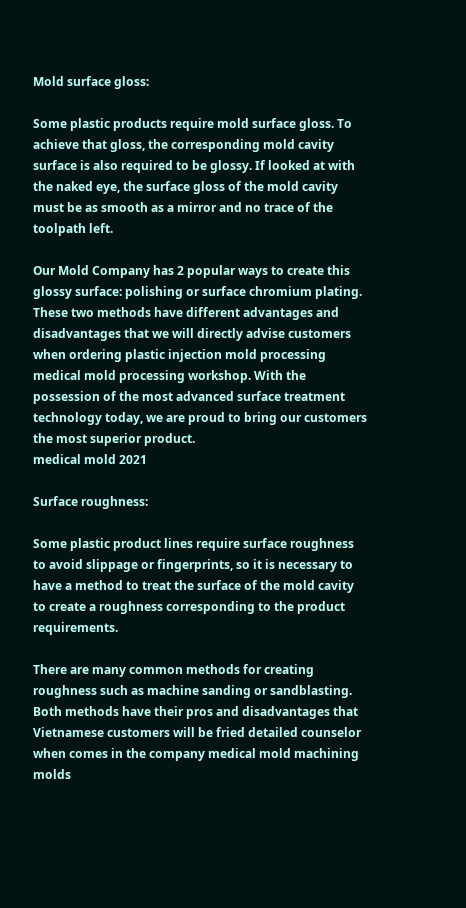Mold surface gloss:

Some plastic products require mold surface gloss. To achieve that gloss, the corresponding mold cavity surface is also required to be glossy. If looked at with the naked eye, the surface gloss of the mold cavity must be as smooth as a mirror and no trace of the toolpath left.

Our Mold Company has 2 popular ways to create this glossy surface: polishing or surface chromium plating. These two methods have different advantages and disadvantages that we will directly advise customers when ordering plastic injection mold processing medical mold processing workshop. With the possession of the most advanced surface treatment technology today, we are proud to bring our customers the most superior product.
medical mold 2021

Surface roughness:

Some plastic product lines require surface roughness to avoid slippage or fingerprints, so it is necessary to have a method to treat the surface of the mold cavity to create a roughness corresponding to the product requirements.

There are many common methods for creating roughness such as machine sanding or sandblasting. Both methods have their pros and disadvantages that Vietnamese customers will be fried detailed counselor when comes in the company medical mold machining molds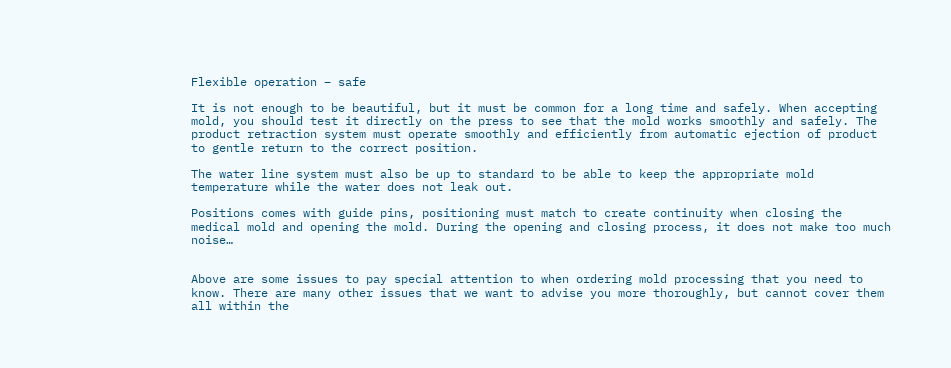Flexible operation – safe

It is not enough to be beautiful, but it must be common for a long time and safely. When accepting mold, you should test it directly on the press to see that the mold works smoothly and safely. The product retraction system must operate smoothly and efficiently from automatic ejection of product to gentle return to the correct position.

The water line system must also be up to standard to be able to keep the appropriate mold temperature while the water does not leak out.

Positions comes with guide pins, positioning must match to create continuity when closing the medical mold and opening the mold. During the opening and closing process, it does not make too much noise…


Above are some issues to pay special attention to when ordering mold processing that you need to know. There are many other issues that we want to advise you more thoroughly, but cannot cover them all within the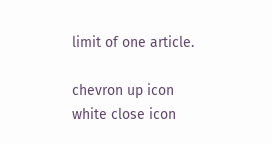limit of one article.

chevron up icon
white close icon